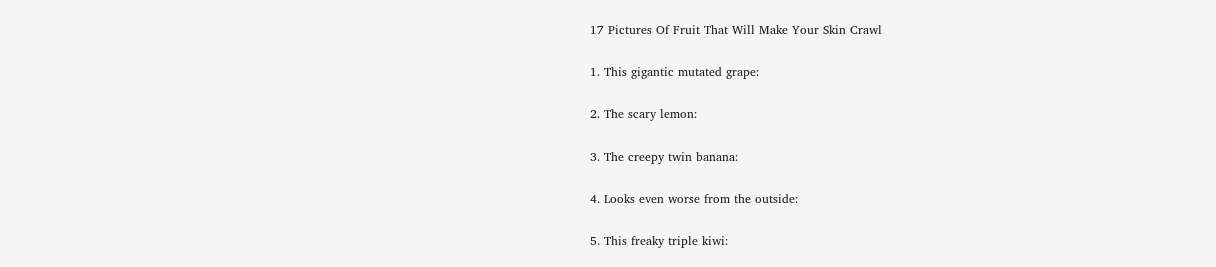17 Pictures Of Fruit That Will Make Your Skin Crawl

1. This gigantic mutated grape:

2. The scary lemon:

3. The creepy twin banana:

4. Looks even worse from the outside:

5. This freaky triple kiwi: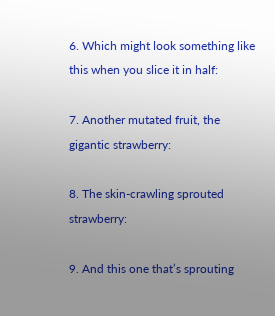6. Which might look something like this when you slice it in half:

7. Another mutated fruit, the gigantic strawberry:

8. The skin-crawling sprouted strawberry:

9. And this one that’s sprouting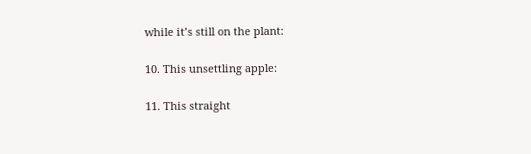while it’s still on the plant:

10. This unsettling apple:

11. This straight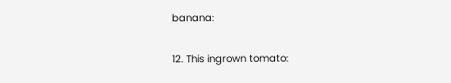banana:

12. This ingrown tomato: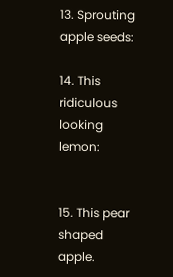13. Sprouting apple seeds:

14. This ridiculous looking lemon:


15. This pear shaped apple.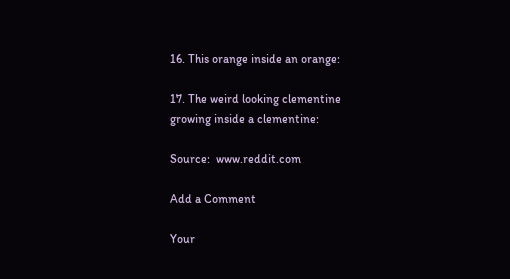16. This orange inside an orange:

17. The weird looking clementine growing inside a clementine:

Source:  www.reddit.com

Add a Comment

Your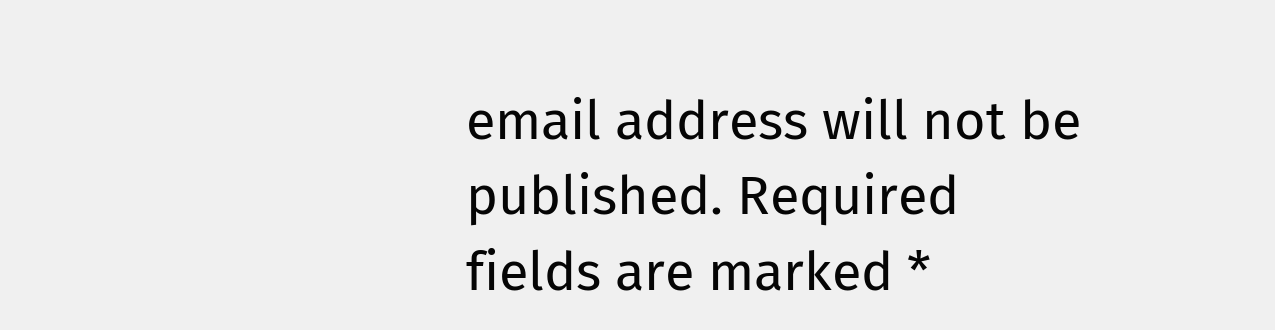email address will not be published. Required fields are marked *